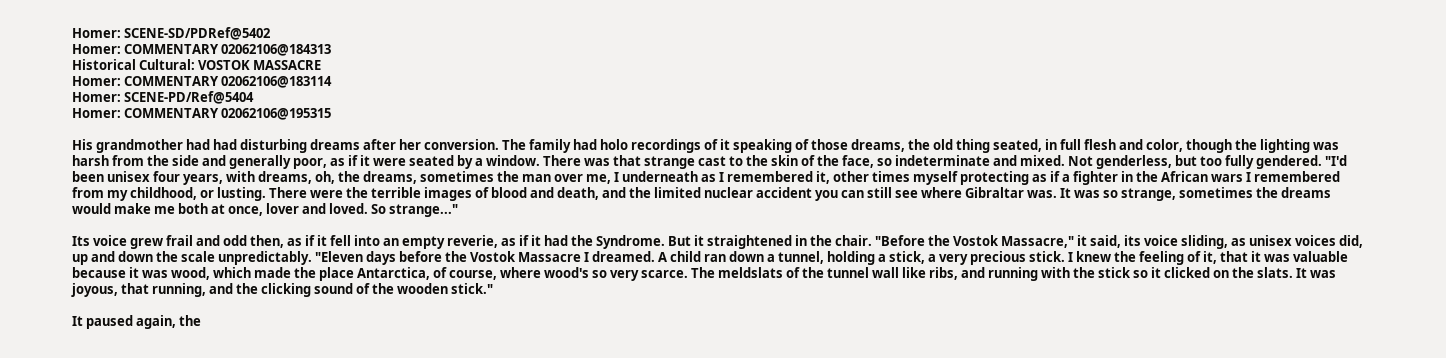Homer: SCENE-SD/PDRef@5402
Homer: COMMENTARY 02062106@184313
Historical Cultural: VOSTOK MASSACRE
Homer: COMMENTARY 02062106@183114
Homer: SCENE-PD/Ref@5404
Homer: COMMENTARY 02062106@195315

His grandmother had had disturbing dreams after her conversion. The family had holo recordings of it speaking of those dreams, the old thing seated, in full flesh and color, though the lighting was harsh from the side and generally poor, as if it were seated by a window. There was that strange cast to the skin of the face, so indeterminate and mixed. Not genderless, but too fully gendered. "I'd been unisex four years, with dreams, oh, the dreams, sometimes the man over me, I underneath as I remembered it, other times myself protecting as if a fighter in the African wars I remembered from my childhood, or lusting. There were the terrible images of blood and death, and the limited nuclear accident you can still see where Gibraltar was. It was so strange, sometimes the dreams would make me both at once, lover and loved. So strange..."

Its voice grew frail and odd then, as if it fell into an empty reverie, as if it had the Syndrome. But it straightened in the chair. "Before the Vostok Massacre," it said, its voice sliding, as unisex voices did, up and down the scale unpredictably. "Eleven days before the Vostok Massacre I dreamed. A child ran down a tunnel, holding a stick, a very precious stick. I knew the feeling of it, that it was valuable because it was wood, which made the place Antarctica, of course, where wood's so very scarce. The meldslats of the tunnel wall like ribs, and running with the stick so it clicked on the slats. It was joyous, that running, and the clicking sound of the wooden stick."

It paused again, the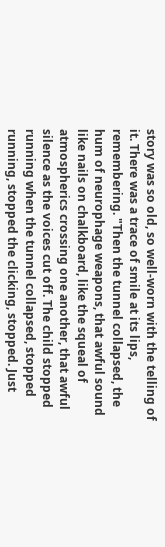story was so old, so well-worn with the telling of it. There was a trace of smile at its lips, remembering. "Then the tunnel collapsed, the hum of neurophage weapons, that awful sound like nails on chalkboard, like the squeal of atmospherics crossing one another, that awful silence as the voices cut off. The child stopped running when the tunnel collapsed, stopped running, stopped the clicking, stopped. Just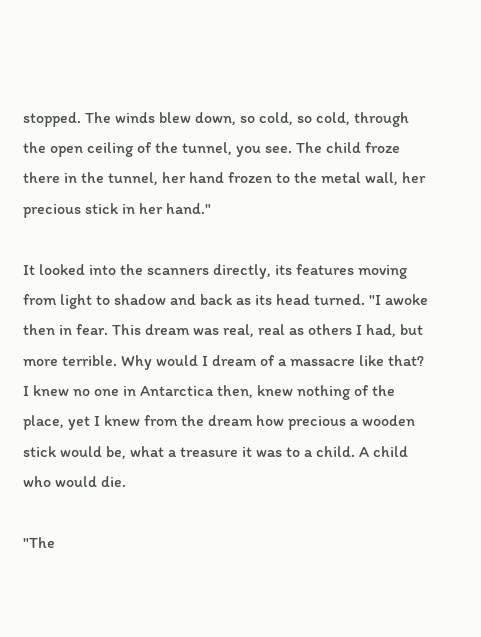stopped. The winds blew down, so cold, so cold, through the open ceiling of the tunnel, you see. The child froze there in the tunnel, her hand frozen to the metal wall, her precious stick in her hand."

It looked into the scanners directly, its features moving from light to shadow and back as its head turned. "I awoke then in fear. This dream was real, real as others I had, but more terrible. Why would I dream of a massacre like that? I knew no one in Antarctica then, knew nothing of the place, yet I knew from the dream how precious a wooden stick would be, what a treasure it was to a child. A child who would die.

"The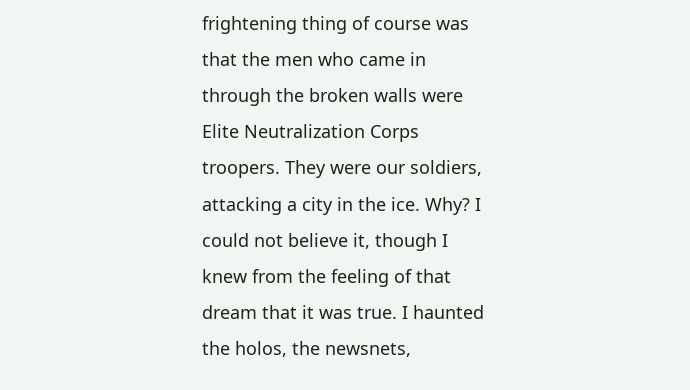frightening thing of course was that the men who came in through the broken walls were Elite Neutralization Corps troopers. They were our soldiers, attacking a city in the ice. Why? I could not believe it, though I knew from the feeling of that dream that it was true. I haunted the holos, the newsnets,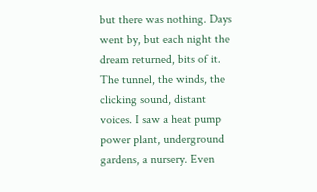but there was nothing. Days went by, but each night the dream returned, bits of it. The tunnel, the winds, the clicking sound, distant voices. I saw a heat pump power plant, underground gardens, a nursery. Even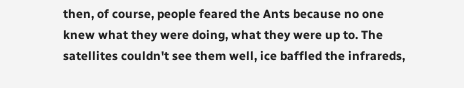then, of course, people feared the Ants because no one knew what they were doing, what they were up to. The satellites couldn't see them well, ice baffled the infrareds,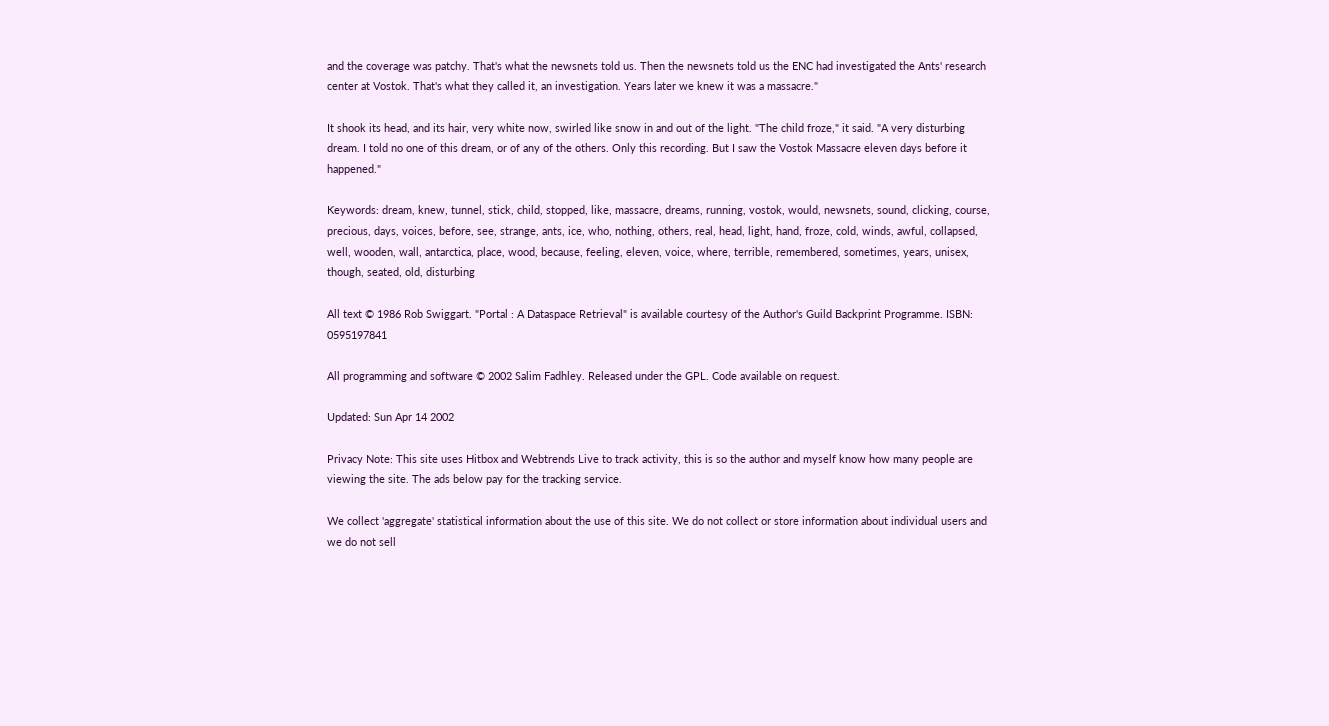and the coverage was patchy. That's what the newsnets told us. Then the newsnets told us the ENC had investigated the Ants' research center at Vostok. That's what they called it, an investigation. Years later we knew it was a massacre."

It shook its head, and its hair, very white now, swirled like snow in and out of the light. "The child froze," it said. "A very disturbing dream. I told no one of this dream, or of any of the others. Only this recording. But I saw the Vostok Massacre eleven days before it happened."

Keywords: dream, knew, tunnel, stick, child, stopped, like, massacre, dreams, running, vostok, would, newsnets, sound, clicking, course, precious, days, voices, before, see, strange, ants, ice, who, nothing, others, real, head, light, hand, froze, cold, winds, awful, collapsed, well, wooden, wall, antarctica, place, wood, because, feeling, eleven, voice, where, terrible, remembered, sometimes, years, unisex, though, seated, old, disturbing

All text © 1986 Rob Swiggart. "Portal : A Dataspace Retrieval" is available courtesy of the Author's Guild Backprint Programme. ISBN: 0595197841

All programming and software © 2002 Salim Fadhley. Released under the GPL. Code available on request.

Updated: Sun Apr 14 2002

Privacy Note: This site uses Hitbox and Webtrends Live to track activity, this is so the author and myself know how many people are viewing the site. The ads below pay for the tracking service.

We collect 'aggregate' statistical information about the use of this site. We do not collect or store information about individual users and we do not sell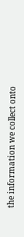the information we collect onto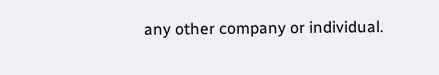any other company or individual.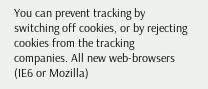You can prevent tracking by switching off cookies, or by rejecting cookies from the tracking companies. All new web-browsers (IE6 or Mozilla)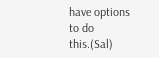have options to do this.(Sal)